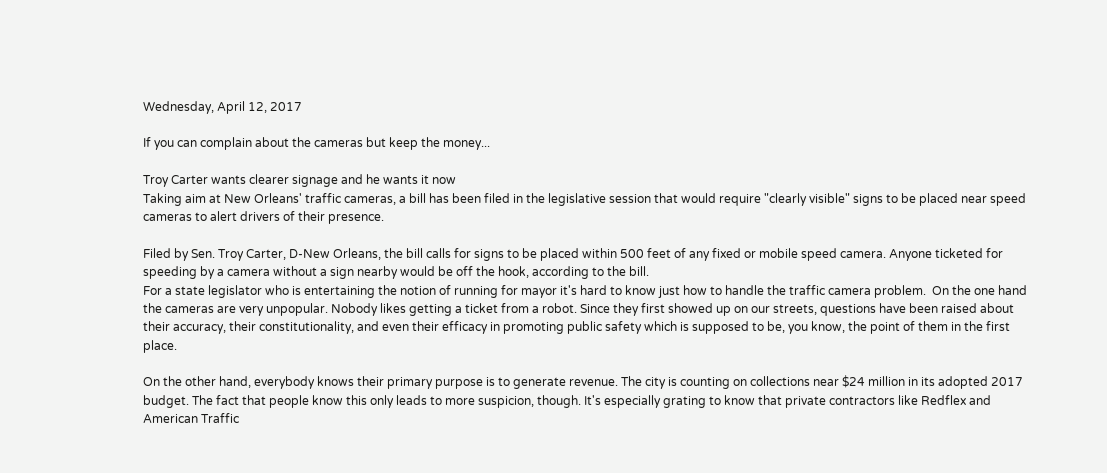Wednesday, April 12, 2017

If you can complain about the cameras but keep the money...

Troy Carter wants clearer signage and he wants it now
Taking aim at New Orleans' traffic cameras, a bill has been filed in the legislative session that would require "clearly visible" signs to be placed near speed cameras to alert drivers of their presence.

Filed by Sen. Troy Carter, D-New Orleans, the bill calls for signs to be placed within 500 feet of any fixed or mobile speed camera. Anyone ticketed for speeding by a camera without a sign nearby would be off the hook, according to the bill.
For a state legislator who is entertaining the notion of running for mayor it's hard to know just how to handle the traffic camera problem.  On the one hand the cameras are very unpopular. Nobody likes getting a ticket from a robot. Since they first showed up on our streets, questions have been raised about their accuracy, their constitutionality, and even their efficacy in promoting public safety which is supposed to be, you know, the point of them in the first place.

On the other hand, everybody knows their primary purpose is to generate revenue. The city is counting on collections near $24 million in its adopted 2017 budget. The fact that people know this only leads to more suspicion, though. It's especially grating to know that private contractors like Redflex and American Traffic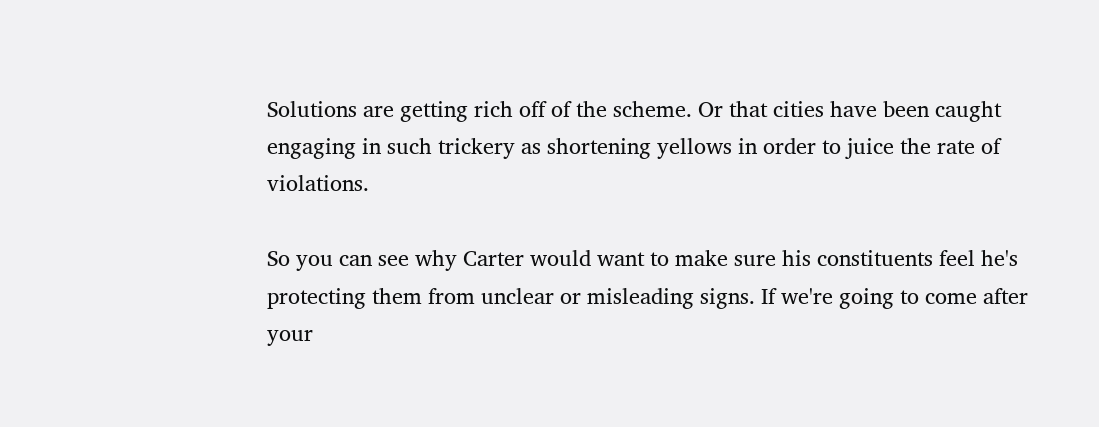Solutions are getting rich off of the scheme. Or that cities have been caught engaging in such trickery as shortening yellows in order to juice the rate of violations.

So you can see why Carter would want to make sure his constituents feel he's protecting them from unclear or misleading signs. If we're going to come after your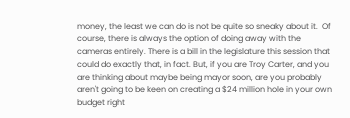money, the least we can do is not be quite so sneaky about it.  Of course, there is always the option of doing away with the cameras entirely. There is a bill in the legislature this session that could do exactly that, in fact. But, if you are Troy Carter, and you are thinking about maybe being mayor soon, are you probably aren't going to be keen on creating a $24 million hole in your own budget right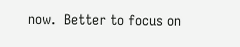now.  Better to focus on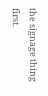the signage thing first.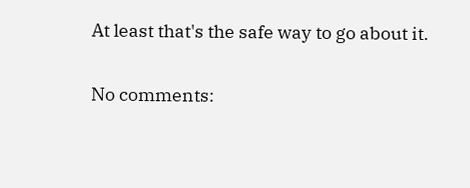At least that's the safe way to go about it.

No comments: